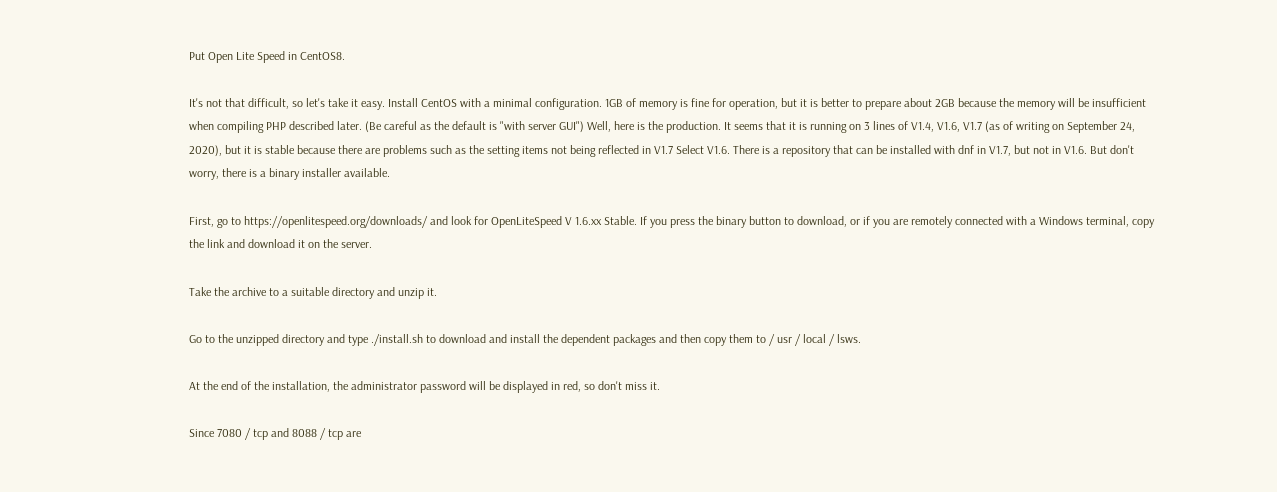Put Open Lite Speed in CentOS8.

It's not that difficult, so let's take it easy. Install CentOS with a minimal configuration. 1GB of memory is fine for operation, but it is better to prepare about 2GB because the memory will be insufficient when compiling PHP described later. (Be careful as the default is "with server GUI") Well, here is the production. It seems that it is running on 3 lines of V1.4, V1.6, V1.7 (as of writing on September 24, 2020), but it is stable because there are problems such as the setting items not being reflected in V1.7 Select V1.6. There is a repository that can be installed with dnf in V1.7, but not in V1.6. But don't worry, there is a binary installer available.

First, go to https://openlitespeed.org/downloads/ and look for OpenLiteSpeed V 1.6.xx Stable. If you press the binary button to download, or if you are remotely connected with a Windows terminal, copy the link and download it on the server.

Take the archive to a suitable directory and unzip it.

Go to the unzipped directory and type ./install.sh to download and install the dependent packages and then copy them to / usr / local / lsws.

At the end of the installation, the administrator password will be displayed in red, so don't miss it.

Since 7080 / tcp and 8088 / tcp are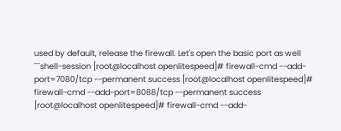used by default, release the firewall. Let's open the basic port as well ```shell-session [root@localhost openlitespeed]# firewall-cmd --add-port=7080/tcp --permanent success [root@localhost openlitespeed]# firewall-cmd --add-port=8088/tcp --permanent success [root@localhost openlitespeed]# firewall-cmd --add-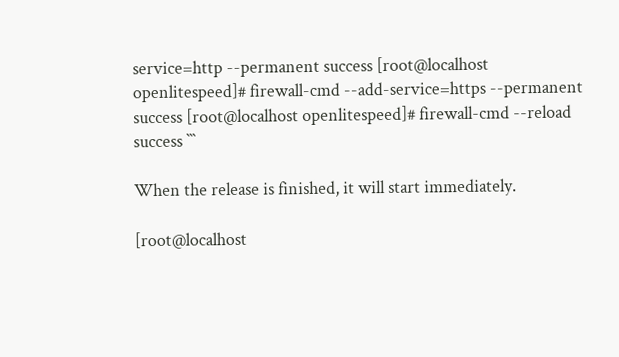service=http --permanent success [root@localhost openlitespeed]# firewall-cmd --add-service=https --permanent success [root@localhost openlitespeed]# firewall-cmd --reload success ```

When the release is finished, it will start immediately.

[root@localhost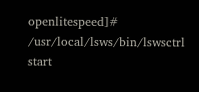openlitespeed]# /usr/local/lsws/bin/lswsctrl start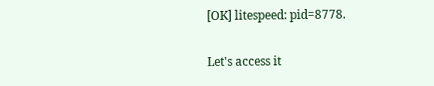[OK] litespeed: pid=8778.

Let's access it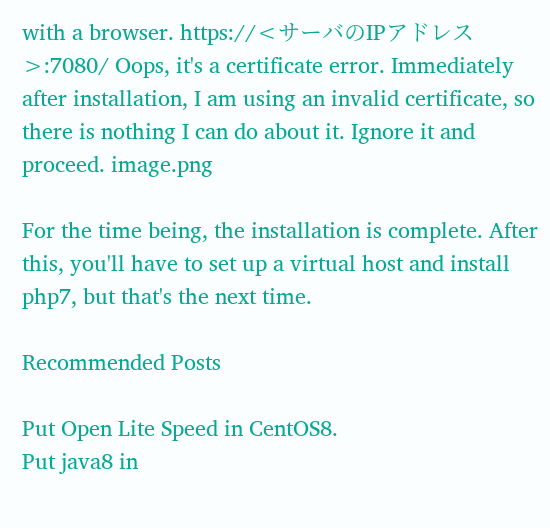with a browser. https://<サーバのIPアドレス>:7080/ Oops, it's a certificate error. Immediately after installation, I am using an invalid certificate, so there is nothing I can do about it. Ignore it and proceed. image.png

For the time being, the installation is complete. After this, you'll have to set up a virtual host and install php7, but that's the next time.

Recommended Posts

Put Open Lite Speed in CentOS8.
Put java8 in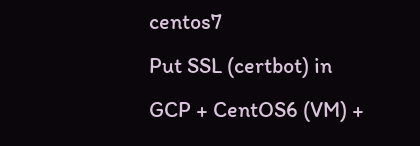centos7
Put SSL (certbot) in GCP + CentOS6 (VM) +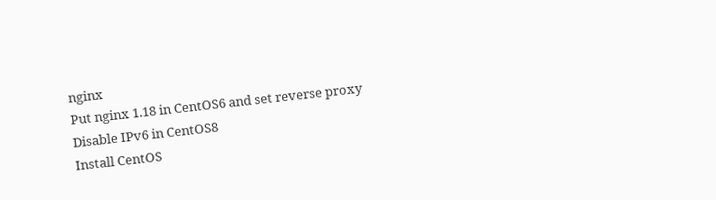nginx
Put nginx 1.18 in CentOS6 and set reverse proxy
Disable IPv6 in CentOS8
Install CentOS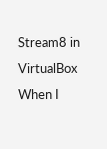Stream8 in VirtualBox
When I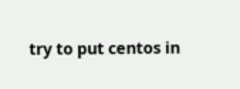try to put centos in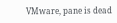VMware, pane is dead